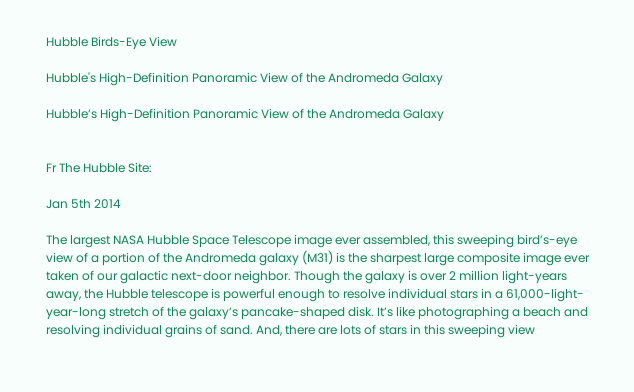Hubble Birds-Eye View

Hubble's High-Definition Panoramic View of the Andromeda Galaxy

Hubble’s High-Definition Panoramic View of the Andromeda Galaxy


Fr The Hubble Site:

Jan 5th 2014

The largest NASA Hubble Space Telescope image ever assembled, this sweeping bird’s-eye view of a portion of the Andromeda galaxy (M31) is the sharpest large composite image ever taken of our galactic next-door neighbor. Though the galaxy is over 2 million light-years away, the Hubble telescope is powerful enough to resolve individual stars in a 61,000-light-year-long stretch of the galaxy’s pancake-shaped disk. It’s like photographing a beach and resolving individual grains of sand. And, there are lots of stars in this sweeping view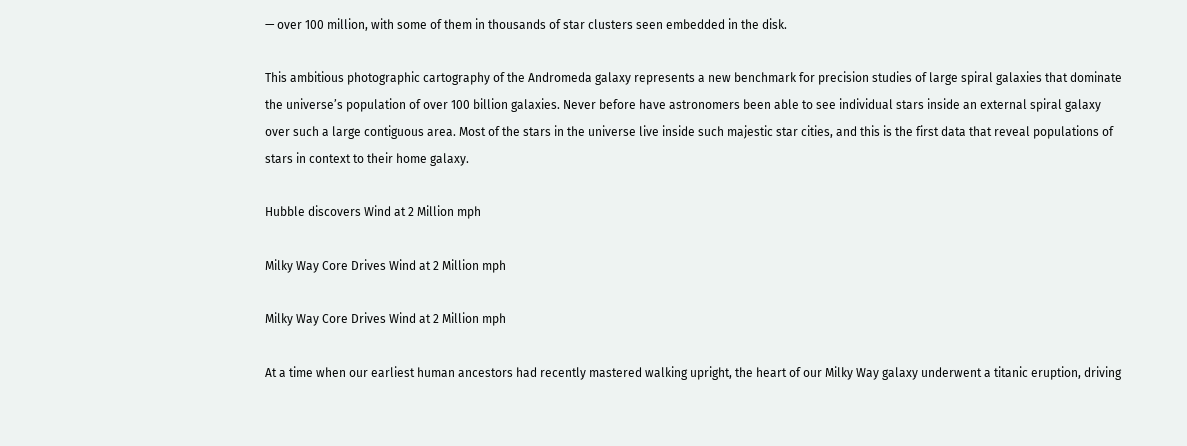— over 100 million, with some of them in thousands of star clusters seen embedded in the disk.

This ambitious photographic cartography of the Andromeda galaxy represents a new benchmark for precision studies of large spiral galaxies that dominate the universe’s population of over 100 billion galaxies. Never before have astronomers been able to see individual stars inside an external spiral galaxy over such a large contiguous area. Most of the stars in the universe live inside such majestic star cities, and this is the first data that reveal populations of stars in context to their home galaxy.

Hubble discovers Wind at 2 Million mph

Milky Way Core Drives Wind at 2 Million mph

Milky Way Core Drives Wind at 2 Million mph

At a time when our earliest human ancestors had recently mastered walking upright, the heart of our Milky Way galaxy underwent a titanic eruption, driving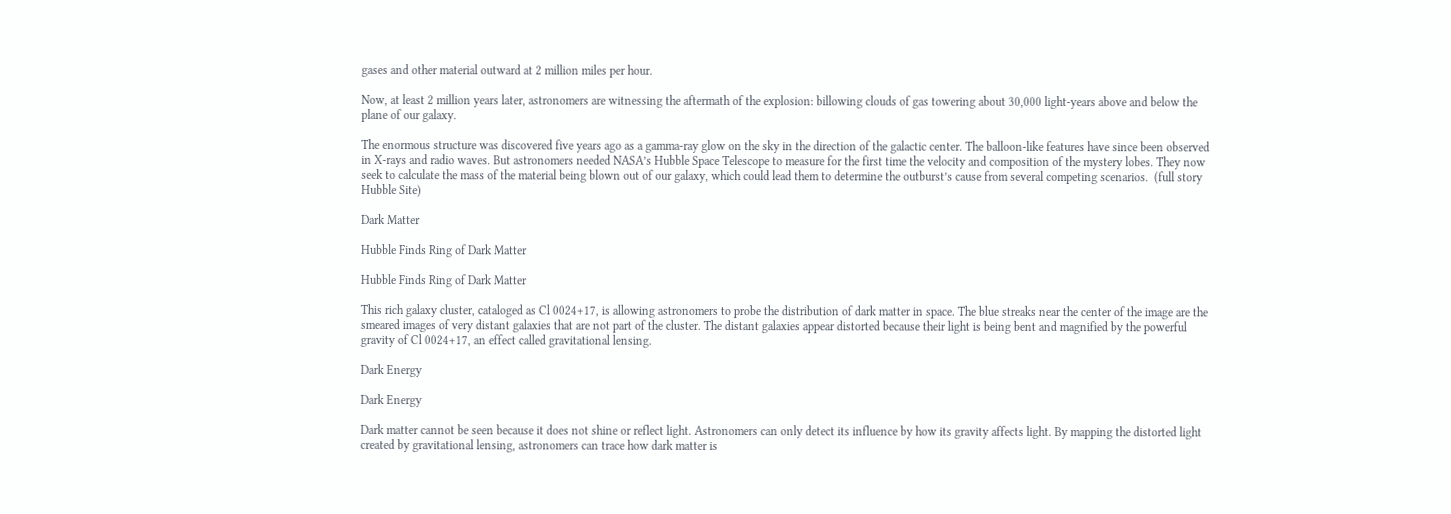gases and other material outward at 2 million miles per hour.

Now, at least 2 million years later, astronomers are witnessing the aftermath of the explosion: billowing clouds of gas towering about 30,000 light-years above and below the plane of our galaxy.

The enormous structure was discovered five years ago as a gamma-ray glow on the sky in the direction of the galactic center. The balloon-like features have since been observed in X-rays and radio waves. But astronomers needed NASA’s Hubble Space Telescope to measure for the first time the velocity and composition of the mystery lobes. They now seek to calculate the mass of the material being blown out of our galaxy, which could lead them to determine the outburst’s cause from several competing scenarios.  (full story Hubble Site)

Dark Matter

Hubble Finds Ring of Dark Matter

Hubble Finds Ring of Dark Matter

This rich galaxy cluster, cataloged as Cl 0024+17, is allowing astronomers to probe the distribution of dark matter in space. The blue streaks near the center of the image are the smeared images of very distant galaxies that are not part of the cluster. The distant galaxies appear distorted because their light is being bent and magnified by the powerful gravity of Cl 0024+17, an effect called gravitational lensing.

Dark Energy

Dark Energy

Dark matter cannot be seen because it does not shine or reflect light. Astronomers can only detect its influence by how its gravity affects light. By mapping the distorted light created by gravitational lensing, astronomers can trace how dark matter is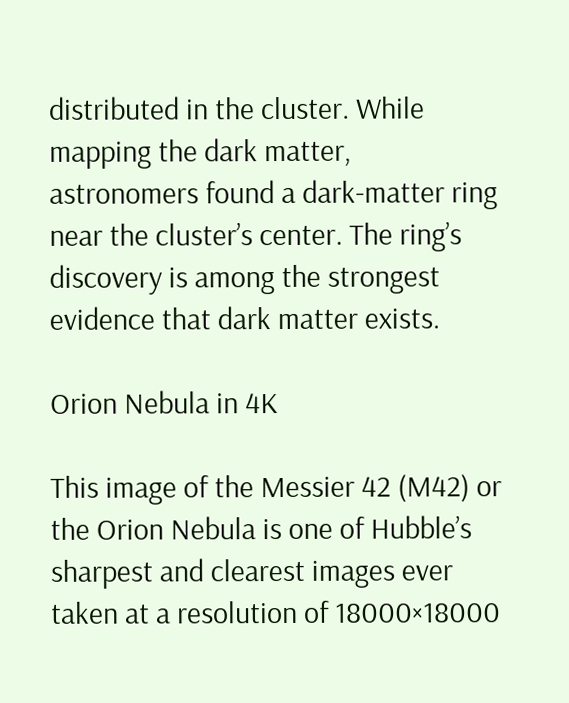distributed in the cluster. While mapping the dark matter, astronomers found a dark-matter ring near the cluster’s center. The ring’s discovery is among the strongest evidence that dark matter exists.

Orion Nebula in 4K

This image of the Messier 42 (M42) or the Orion Nebula is one of Hubble’s sharpest and clearest images ever taken at a resolution of 18000×18000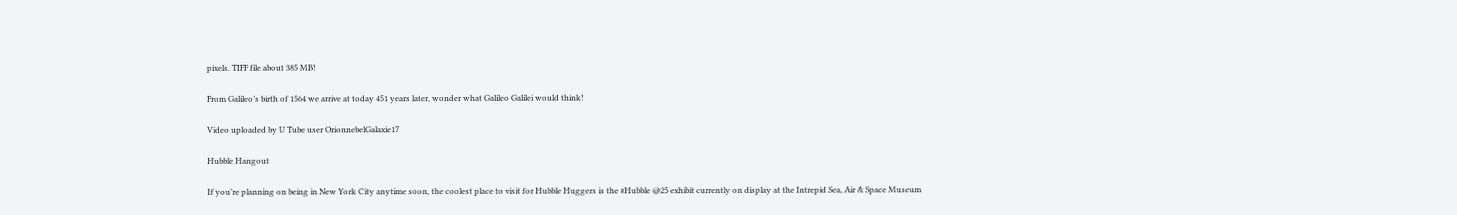pixels. TIFF file about 385 MB!

From Galileo’s birth of 1564 we arrive at today 451 years later, wonder what Galileo Galilei would think!

Video uploaded by U Tube user OrionnebelGalaxie17

Hubble Hangout

If you’re planning on being in New York City anytime soon, the coolest place to visit for Hubble Huggers is the #Hubble @25 exhibit currently on display at the Intrepid Sea, Air & Space Museum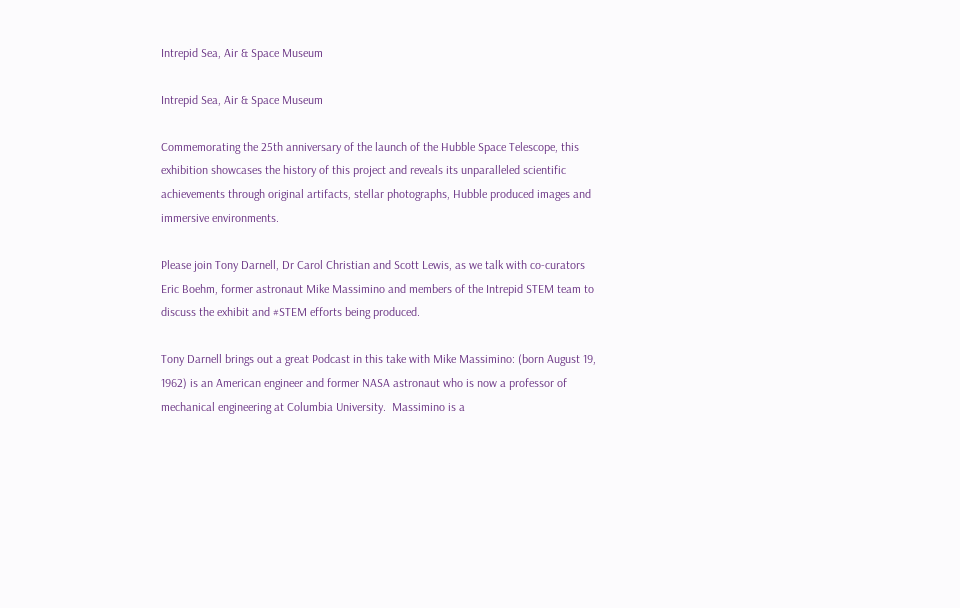Intrepid Sea, Air & Space Museum

Intrepid Sea, Air & Space Museum

Commemorating the 25th anniversary of the launch of the Hubble Space Telescope, this exhibition showcases the history of this project and reveals its unparalleled scientific achievements through original artifacts, stellar photographs, Hubble produced images and immersive environments.

Please join Tony Darnell, Dr Carol Christian and Scott Lewis, as we talk with co-curators Eric Boehm, former astronaut Mike Massimino and members of the Intrepid STEM team to discuss the exhibit and #STEM efforts being produced.

Tony Darnell brings out a great Podcast in this take with Mike Massimino: (born August 19, 1962) is an American engineer and former NASA astronaut who is now a professor of mechanical engineering at Columbia University.  Massimino is a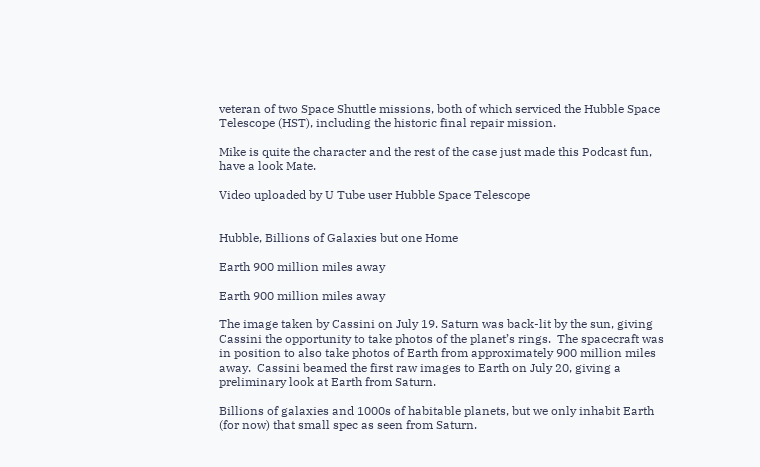veteran of two Space Shuttle missions, both of which serviced the Hubble Space Telescope (HST), including the historic final repair mission.

Mike is quite the character and the rest of the case just made this Podcast fun, have a look Mate.

Video uploaded by U Tube user Hubble Space Telescope


Hubble, Billions of Galaxies but one Home

Earth 900 million miles away

Earth 900 million miles away

The image taken by Cassini on July 19. Saturn was back-lit by the sun, giving Cassini the opportunity to take photos of the planet’s rings.  The spacecraft was in position to also take photos of Earth from approximately 900 million miles away.  Cassini beamed the first raw images to Earth on July 20, giving a preliminary look at Earth from Saturn.

Billions of galaxies and 1000s of habitable planets, but we only inhabit Earth (for now) that small spec as seen from Saturn.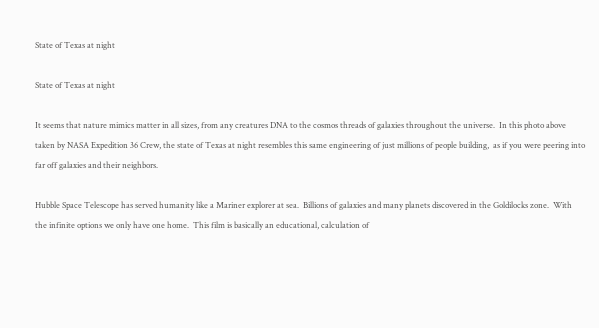State of Texas at night

State of Texas at night

It seems that nature mimics matter in all sizes, from any creatures DNA to the cosmos threads of galaxies throughout the universe.  In this photo above taken by NASA Expedition 36 Crew, the state of Texas at night resembles this same engineering of just millions of people building,  as if you were peering into far off galaxies and their neighbors.

Hubble Space Telescope has served humanity like a Mariner explorer at sea.  Billions of galaxies and many planets discovered in the Goldilocks zone.  With the infinite options we only have one home.  This film is basically an educational, calculation of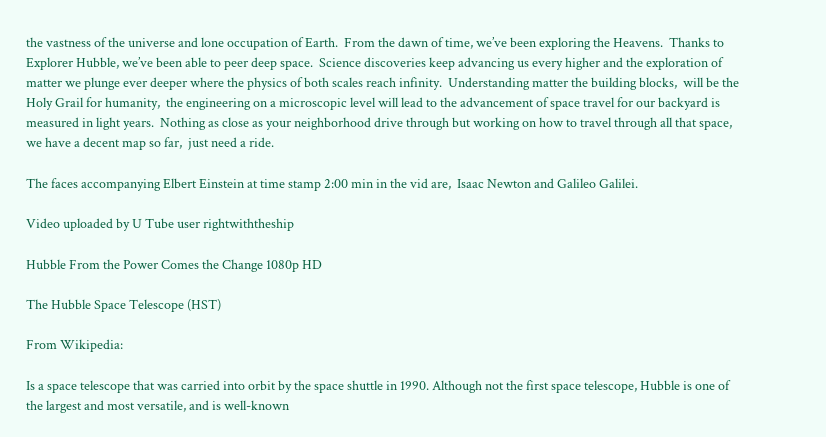the vastness of the universe and lone occupation of Earth.  From the dawn of time, we’ve been exploring the Heavens.  Thanks to Explorer Hubble, we’ve been able to peer deep space.  Science discoveries keep advancing us every higher and the exploration of matter we plunge ever deeper where the physics of both scales reach infinity.  Understanding matter the building blocks,  will be the Holy Grail for humanity,  the engineering on a microscopic level will lead to the advancement of space travel for our backyard is measured in light years.  Nothing as close as your neighborhood drive through but working on how to travel through all that space,  we have a decent map so far,  just need a ride.

The faces accompanying Elbert Einstein at time stamp 2:00 min in the vid are,  Isaac Newton and Galileo Galilei.

Video uploaded by U Tube user rightwiththeship

Hubble From the Power Comes the Change 1080p HD

The Hubble Space Telescope (HST)

From Wikipedia:

Is a space telescope that was carried into orbit by the space shuttle in 1990. Although not the first space telescope, Hubble is one of the largest and most versatile, and is well-known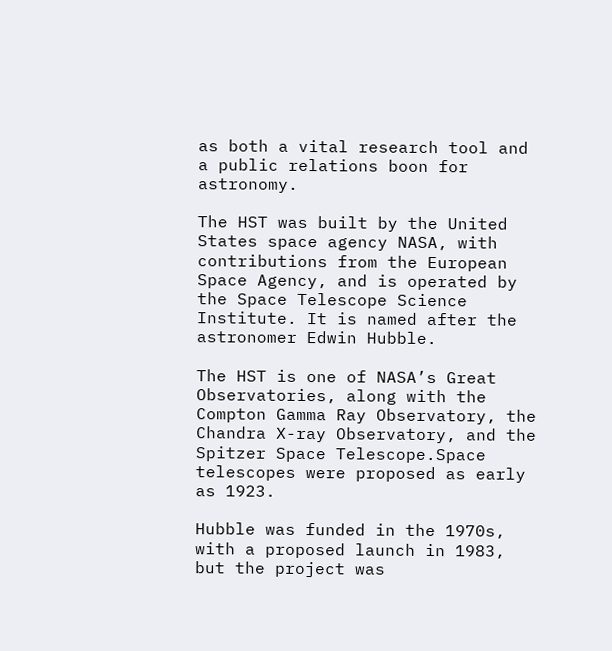as both a vital research tool and a public relations boon for astronomy.

The HST was built by the United States space agency NASA, with contributions from the European Space Agency, and is operated by the Space Telescope Science Institute. It is named after the astronomer Edwin Hubble.

The HST is one of NASA’s Great Observatories, along with the Compton Gamma Ray Observatory, the Chandra X-ray Observatory, and the Spitzer Space Telescope.Space telescopes were proposed as early as 1923.

Hubble was funded in the 1970s, with a proposed launch in 1983, but the project was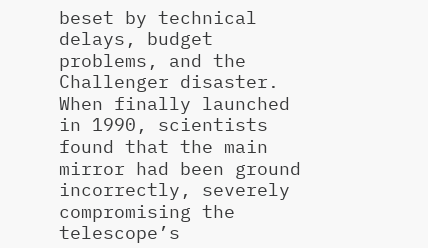beset by technical delays, budget problems, and the Challenger disaster. When finally launched in 1990, scientists found that the main mirror had been ground incorrectly, severely compromising the telescope’s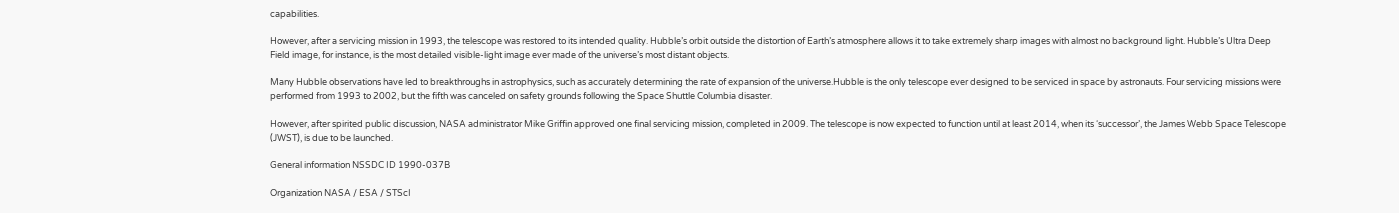capabilities.

However, after a servicing mission in 1993, the telescope was restored to its intended quality. Hubble’s orbit outside the distortion of Earth’s atmosphere allows it to take extremely sharp images with almost no background light. Hubble’s Ultra Deep Field image, for instance, is the most detailed visible-light image ever made of the universe’s most distant objects.

Many Hubble observations have led to breakthroughs in astrophysics, such as accurately determining the rate of expansion of the universe.Hubble is the only telescope ever designed to be serviced in space by astronauts. Four servicing missions were performed from 1993 to 2002, but the fifth was canceled on safety grounds following the Space Shuttle Columbia disaster.

However, after spirited public discussion, NASA administrator Mike Griffin approved one final servicing mission, completed in 2009. The telescope is now expected to function until at least 2014, when its ‘successor’, the James Webb Space Telescope (JWST), is due to be launched.

General information NSSDC ID 1990-037B

Organization NASA / ESA / STScI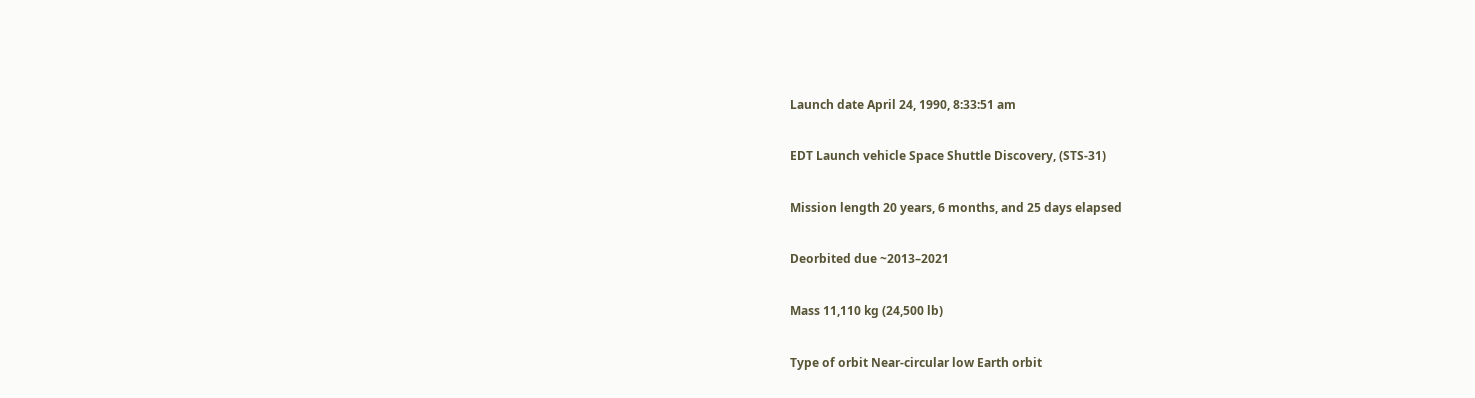Launch date April 24, 1990, 8:33:51 am

EDT Launch vehicle Space Shuttle Discovery, (STS-31)

Mission length 20 years, 6 months, and 25 days elapsed

Deorbited due ~2013–2021

Mass 11,110 kg (24,500 lb)

Type of orbit Near-circular low Earth orbit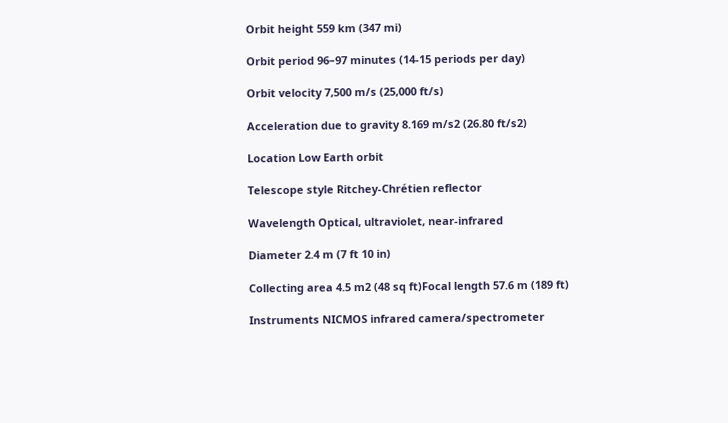Orbit height 559 km (347 mi)

Orbit period 96–97 minutes (14-15 periods per day)

Orbit velocity 7,500 m/s (25,000 ft/s)

Acceleration due to gravity 8.169 m/s2 (26.80 ft/s2)

Location Low Earth orbit

Telescope style Ritchey-Chrétien reflector

Wavelength Optical, ultraviolet, near-infrared

Diameter 2.4 m (7 ft 10 in)

Collecting area 4.5 m2 (48 sq ft)Focal length 57.6 m (189 ft)

Instruments NICMOS infrared camera/spectrometer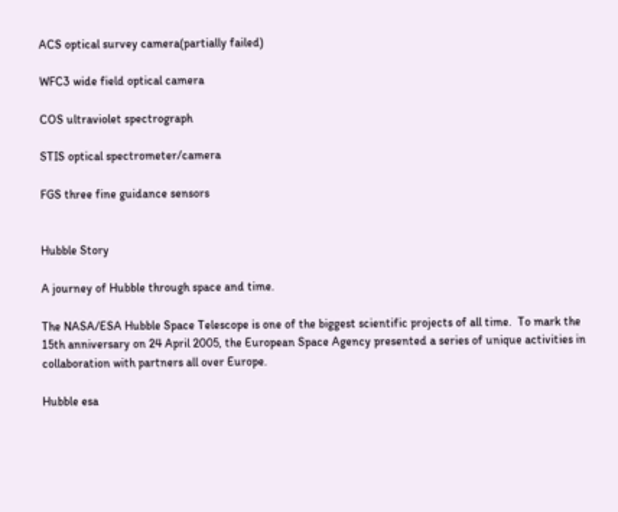ACS optical survey camera(partially failed)

WFC3 wide field optical camera

COS ultraviolet spectrograph

STIS optical spectrometer/camera

FGS three fine guidance sensors


Hubble Story

A journey of Hubble through space and time.

The NASA/ESA Hubble Space Telescope is one of the biggest scientific projects of all time.  To mark the 15th anniversary on 24 April 2005, the European Space Agency presented a series of unique activities in collaboration with partners all over Europe.

Hubble esa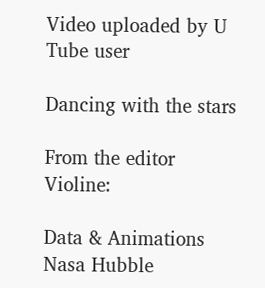Video uploaded by U Tube user

Dancing with the stars

From the editor Violine:

Data & Animations Nasa Hubble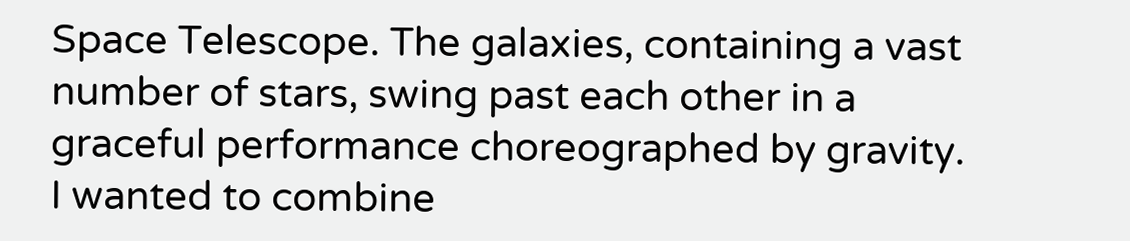Space Telescope. The galaxies, containing a vast number of stars, swing past each other in a graceful performance choreographed by gravity.  I wanted to combine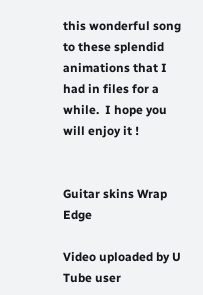this wonderful song to these splendid animations that I had in files for a while.  I hope you will enjoy it !


Guitar skins Wrap Edge

Video uploaded by U Tube user